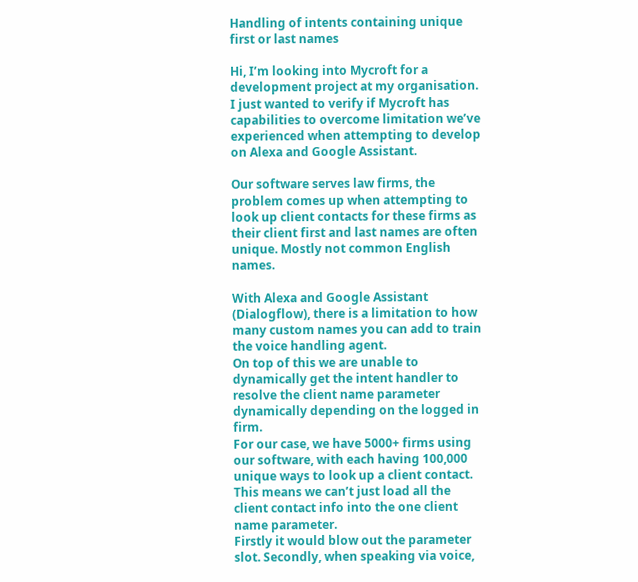Handling of intents containing unique first or last names

Hi, I’m looking into Mycroft for a development project at my organisation. I just wanted to verify if Mycroft has capabilities to overcome limitation we’ve experienced when attempting to develop on Alexa and Google Assistant.

Our software serves law firms, the problem comes up when attempting to look up client contacts for these firms as their client first and last names are often unique. Mostly not common English names.

With Alexa and Google Assistant (Dialogflow), there is a limitation to how many custom names you can add to train the voice handling agent.
On top of this we are unable to dynamically get the intent handler to resolve the client name parameter dynamically depending on the logged in firm.
For our case, we have 5000+ firms using our software, with each having 100,000 unique ways to look up a client contact.
This means we can’t just load all the client contact info into the one client name parameter.
Firstly it would blow out the parameter slot. Secondly, when speaking via voice,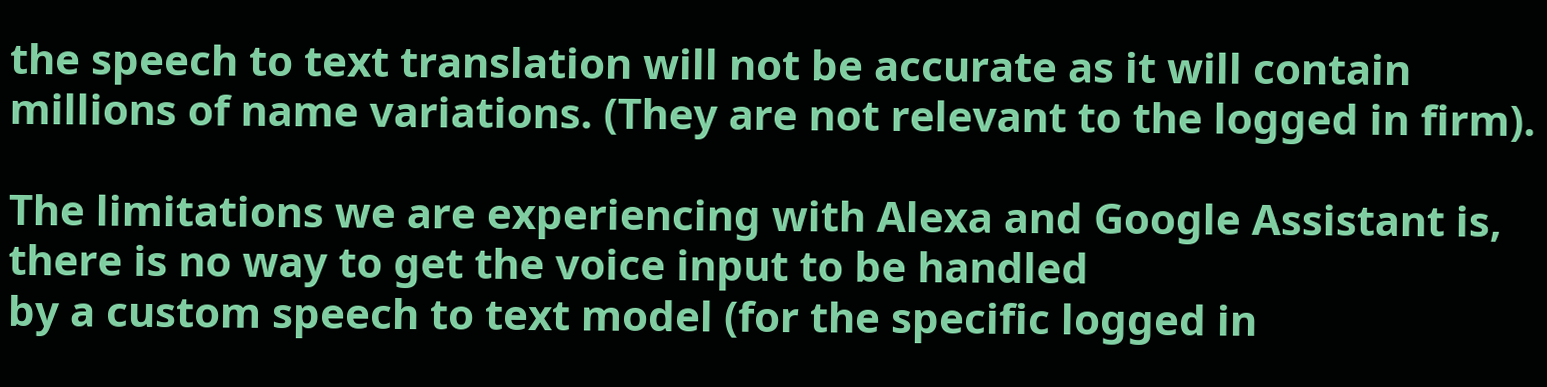the speech to text translation will not be accurate as it will contain
millions of name variations. (They are not relevant to the logged in firm).

The limitations we are experiencing with Alexa and Google Assistant is, there is no way to get the voice input to be handled
by a custom speech to text model (for the specific logged in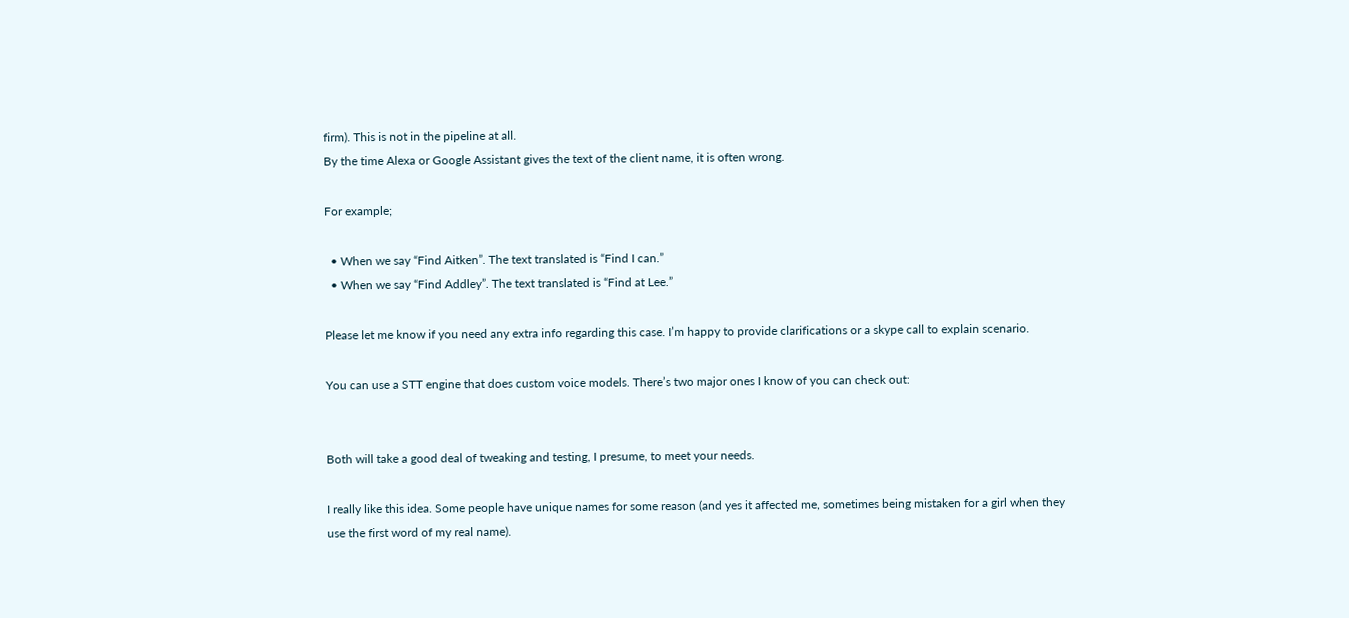firm). This is not in the pipeline at all.
By the time Alexa or Google Assistant gives the text of the client name, it is often wrong.

For example;

  • When we say “Find Aitken”. The text translated is “Find I can.”
  • When we say “Find Addley”. The text translated is “Find at Lee.”

Please let me know if you need any extra info regarding this case. I’m happy to provide clarifications or a skype call to explain scenario.

You can use a STT engine that does custom voice models. There’s two major ones I know of you can check out:


Both will take a good deal of tweaking and testing, I presume, to meet your needs.

I really like this idea. Some people have unique names for some reason (and yes it affected me, sometimes being mistaken for a girl when they use the first word of my real name).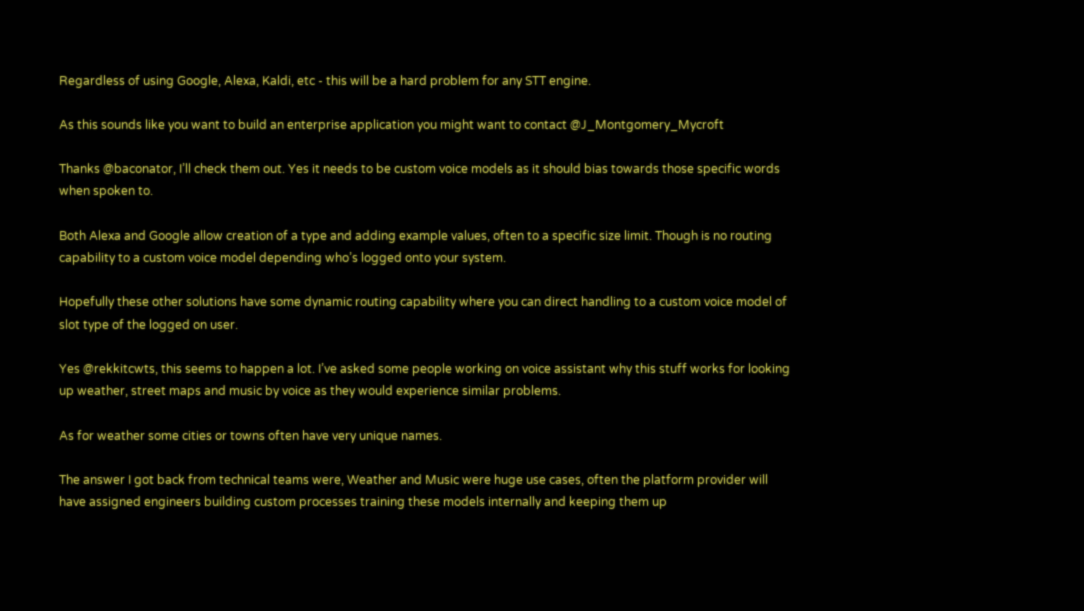Regardless of using Google, Alexa, Kaldi, etc - this will be a hard problem for any STT engine.

As this sounds like you want to build an enterprise application you might want to contact @J_Montgomery_Mycroft

Thanks @baconator, I’ll check them out. Yes it needs to be custom voice models as it should bias towards those specific words when spoken to.

Both Alexa and Google allow creation of a type and adding example values, often to a specific size limit. Though is no routing capability to a custom voice model depending who’s logged onto your system.

Hopefully these other solutions have some dynamic routing capability where you can direct handling to a custom voice model of slot type of the logged on user.

Yes @rekkitcwts, this seems to happen a lot. I’ve asked some people working on voice assistant why this stuff works for looking up weather, street maps and music by voice as they would experience similar problems.

As for weather some cities or towns often have very unique names.

The answer I got back from technical teams were, Weather and Music were huge use cases, often the platform provider will have assigned engineers building custom processes training these models internally and keeping them up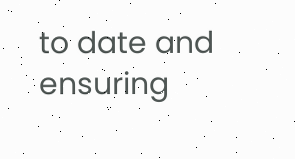to date and ensuring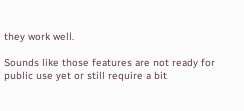they work well.

Sounds like those features are not ready for public use yet or still require a bit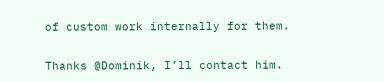of custom work internally for them.

Thanks @Dominik, I’ll contact him.